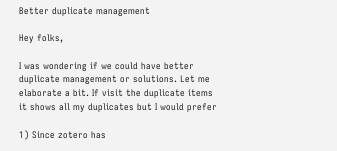Better duplicate management

Hey folks,

I was wondering if we could have better duplicate management or solutions. Let me elaborate a bit. If visit the duplicate items it shows all my duplicates but I would prefer

1) Since zotero has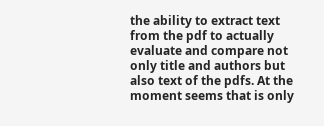the ability to extract text from the pdf to actually evaluate and compare not only title and authors but also text of the pdfs. At the moment seems that is only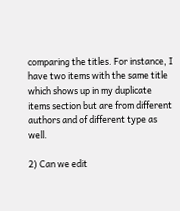comparing the titles. For instance, I have two items with the same title which shows up in my duplicate items section but are from different authors and of different type as well.

2) Can we edit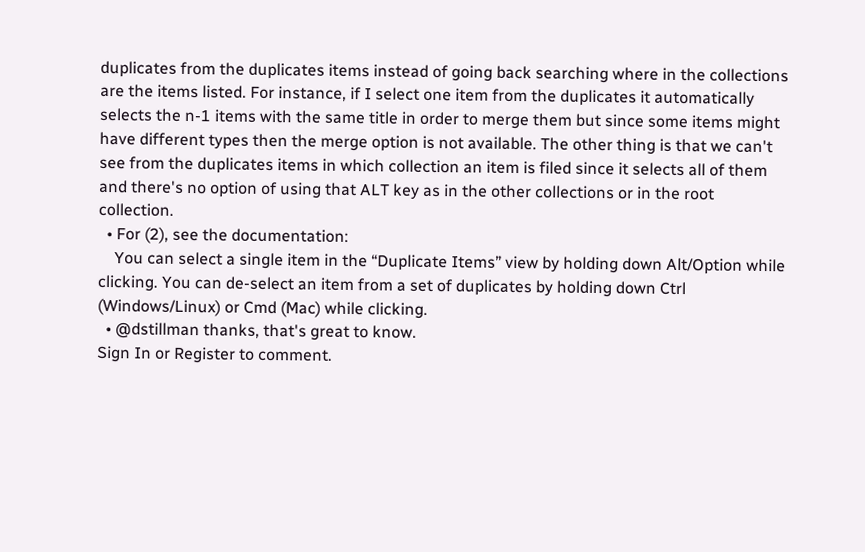duplicates from the duplicates items instead of going back searching where in the collections are the items listed. For instance, if I select one item from the duplicates it automatically selects the n-1 items with the same title in order to merge them but since some items might have different types then the merge option is not available. The other thing is that we can't see from the duplicates items in which collection an item is filed since it selects all of them and there's no option of using that ALT key as in the other collections or in the root collection.
  • For (2), see the documentation:
    You can select a single item in the “Duplicate Items” view by holding down Alt/Option while clicking. You can de-select an item from a set of duplicates by holding down Ctrl (Windows/Linux) or Cmd (Mac) while clicking.
  • @dstillman thanks, that's great to know.
Sign In or Register to comment.